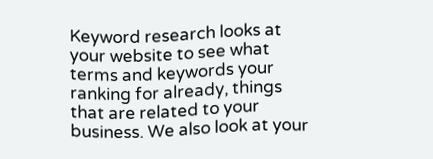Keyword research looks at your website to see what terms and keywords your ranking for already, things that are related to your business. We also look at your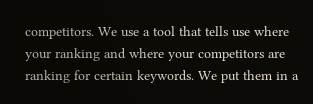competitors. We use a tool that tells use where your ranking and where your competitors are ranking for certain keywords. We put them in a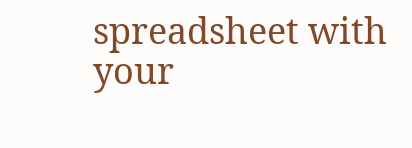spreadsheet with your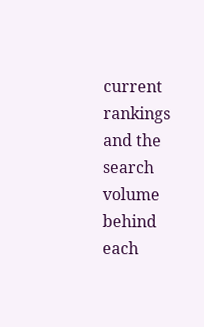current rankings and the search volume behind each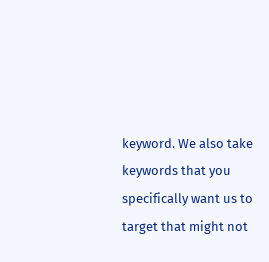keyword. We also take keywords that you specifically want us to target that might not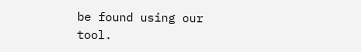be found using our tool.